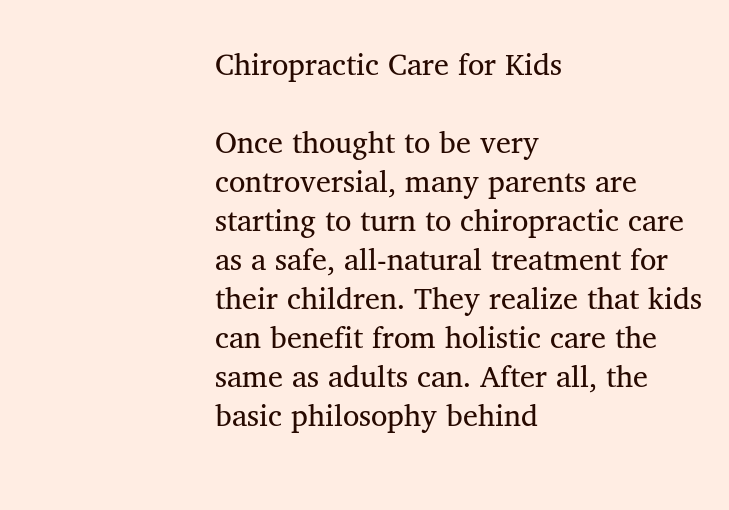Chiropractic Care for Kids

Once thought to be very controversial, many parents are starting to turn to chiropractic care as a safe, all-natural treatment for their children. They realize that kids can benefit from holistic care the same as adults can. After all, the basic philosophy behind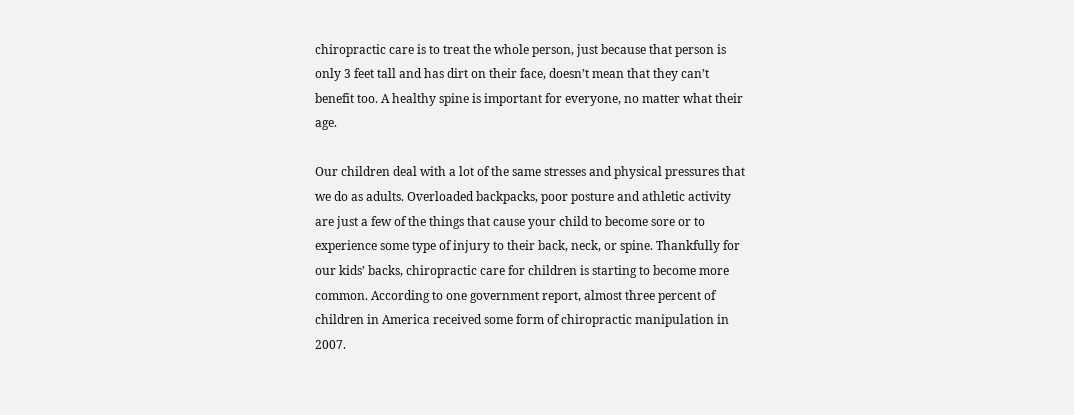chiropractic care is to treat the whole person, just because that person is only 3 feet tall and has dirt on their face, doesn’t mean that they can’t benefit too. A healthy spine is important for everyone, no matter what their age.

Our children deal with a lot of the same stresses and physical pressures that we do as adults. Overloaded backpacks, poor posture and athletic activity are just a few of the things that cause your child to become sore or to experience some type of injury to their back, neck, or spine. Thankfully for our kids’ backs, chiropractic care for children is starting to become more common. According to one government report, almost three percent of children in America received some form of chiropractic manipulation in 2007.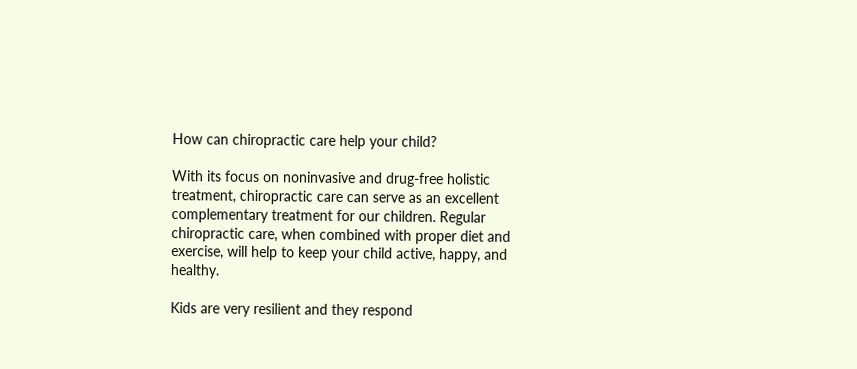How can chiropractic care help your child?

With its focus on noninvasive and drug-free holistic treatment, chiropractic care can serve as an excellent complementary treatment for our children. Regular chiropractic care, when combined with proper diet and exercise, will help to keep your child active, happy, and healthy.

Kids are very resilient and they respond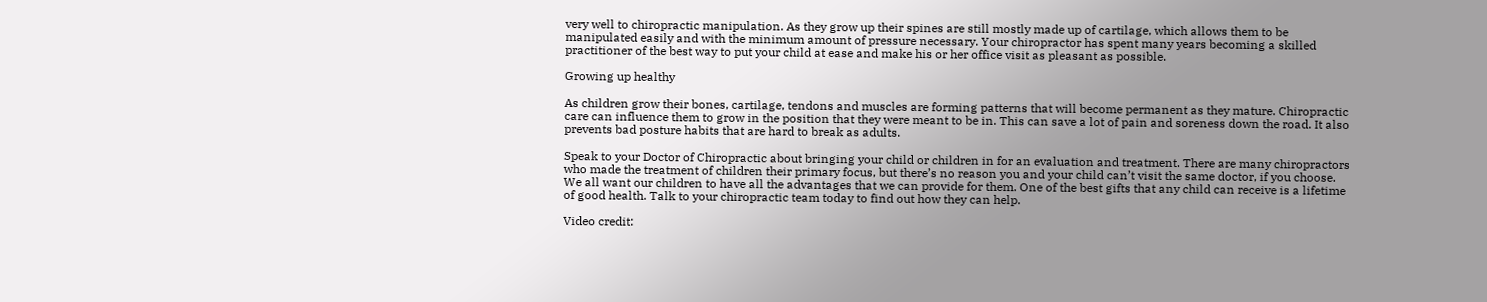very well to chiropractic manipulation. As they grow up their spines are still mostly made up of cartilage, which allows them to be manipulated easily and with the minimum amount of pressure necessary. Your chiropractor has spent many years becoming a skilled practitioner of the best way to put your child at ease and make his or her office visit as pleasant as possible.

Growing up healthy

As children grow their bones, cartilage, tendons and muscles are forming patterns that will become permanent as they mature. Chiropractic care can influence them to grow in the position that they were meant to be in. This can save a lot of pain and soreness down the road. It also prevents bad posture habits that are hard to break as adults.

Speak to your Doctor of Chiropractic about bringing your child or children in for an evaluation and treatment. There are many chiropractors who made the treatment of children their primary focus, but there’s no reason you and your child can’t visit the same doctor, if you choose. We all want our children to have all the advantages that we can provide for them. One of the best gifts that any child can receive is a lifetime of good health. Talk to your chiropractic team today to find out how they can help.

Video credit: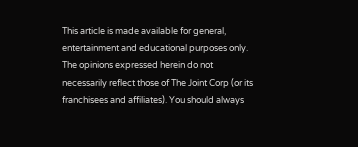This article is made available for general, entertainment and educational purposes only. The opinions expressed herein do not necessarily reflect those of The Joint Corp (or its franchisees and affiliates). You should always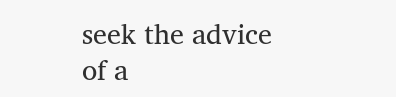seek the advice of a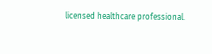licensed healthcare professional.